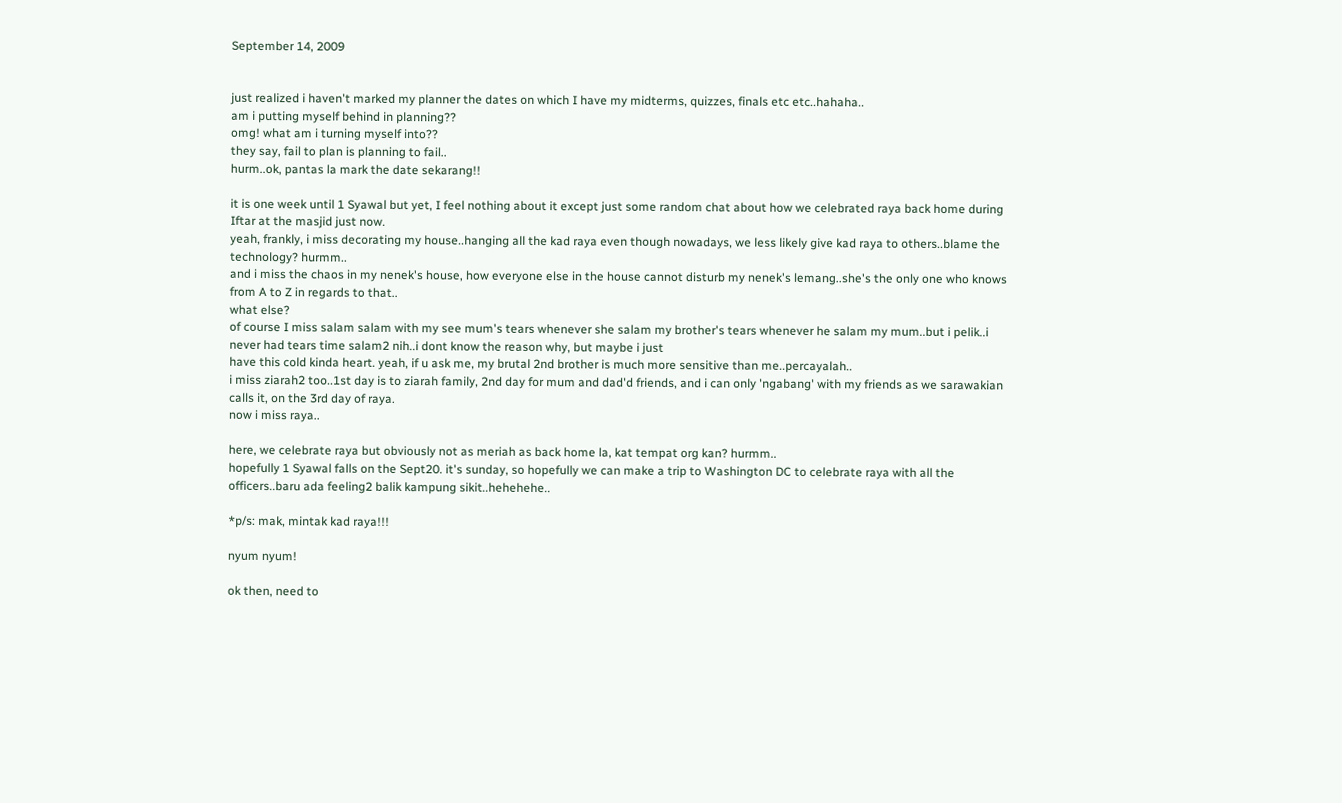September 14, 2009


just realized i haven't marked my planner the dates on which I have my midterms, quizzes, finals etc etc..hahaha..
am i putting myself behind in planning??
omg! what am i turning myself into??
they say, fail to plan is planning to fail..
hurm..ok, pantas la mark the date sekarang!!

it is one week until 1 Syawal but yet, I feel nothing about it except just some random chat about how we celebrated raya back home during Iftar at the masjid just now.
yeah, frankly, i miss decorating my house..hanging all the kad raya even though nowadays, we less likely give kad raya to others..blame the technology? hurmm..
and i miss the chaos in my nenek's house, how everyone else in the house cannot disturb my nenek's lemang..she's the only one who knows from A to Z in regards to that..
what else?
of course I miss salam salam with my see mum's tears whenever she salam my brother's tears whenever he salam my mum..but i pelik..i never had tears time salam2 nih..i dont know the reason why, but maybe i just
have this cold kinda heart. yeah, if u ask me, my brutal 2nd brother is much more sensitive than me..percayalah..
i miss ziarah2 too..1st day is to ziarah family, 2nd day for mum and dad'd friends, and i can only 'ngabang' with my friends as we sarawakian calls it, on the 3rd day of raya.
now i miss raya..

here, we celebrate raya but obviously not as meriah as back home la, kat tempat org kan? hurmm..
hopefully 1 Syawal falls on the Sept20. it's sunday, so hopefully we can make a trip to Washington DC to celebrate raya with all the officers..baru ada feeling2 balik kampung sikit..hehehehe..

*p/s: mak, mintak kad raya!!!

nyum nyum!

ok then, need to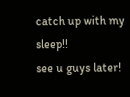catch up with my sleep!!
see u guys later!